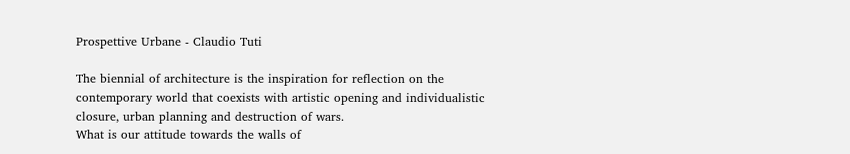Prospettive Urbane - Claudio Tuti

The biennial of architecture is the inspiration for reflection on the contemporary world that coexists with artistic opening and individualistic closure, urban planning and destruction of wars.
What is our attitude towards the walls of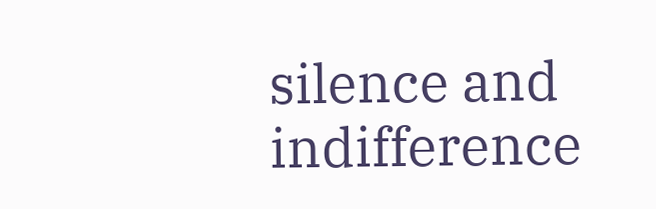silence and indifference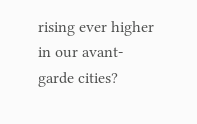rising ever higher in our avant-garde cities?